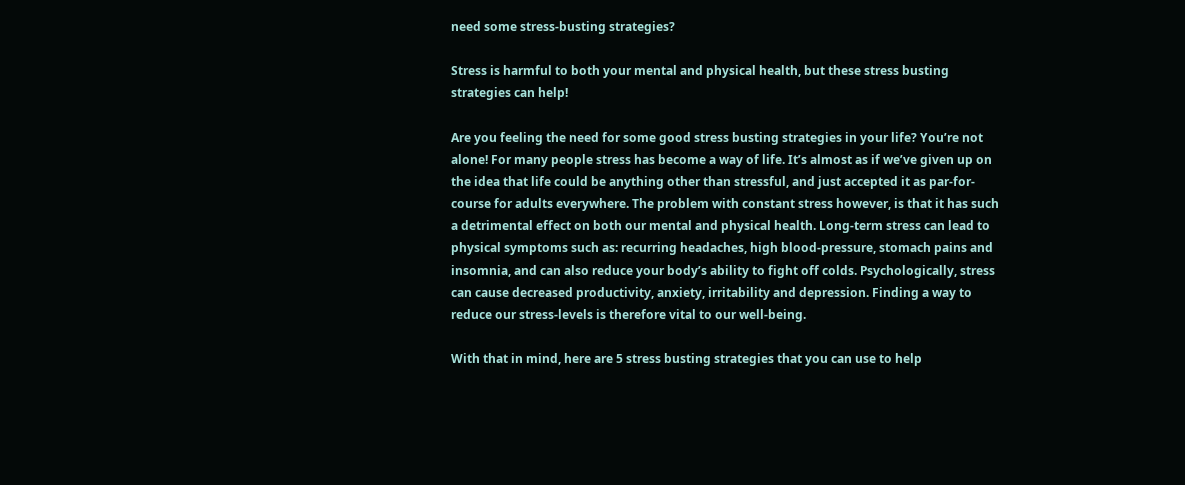need some stress-busting strategies?

Stress is harmful to both your mental and physical health, but these stress busting strategies can help!

Are you feeling the need for some good stress busting strategies in your life? You’re not alone! For many people stress has become a way of life. It’s almost as if we’ve given up on the idea that life could be anything other than stressful, and just accepted it as par-for-course for adults everywhere. The problem with constant stress however, is that it has such a detrimental effect on both our mental and physical health. Long-term stress can lead to physical symptoms such as: recurring headaches, high blood-pressure, stomach pains and insomnia, and can also reduce your body’s ability to fight off colds. Psychologically, stress can cause decreased productivity, anxiety, irritability and depression. Finding a way to reduce our stress-levels is therefore vital to our well-being.

With that in mind, here are 5 stress busting strategies that you can use to help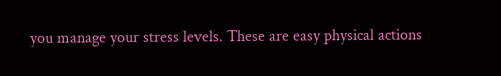you manage your stress levels. These are easy physical actions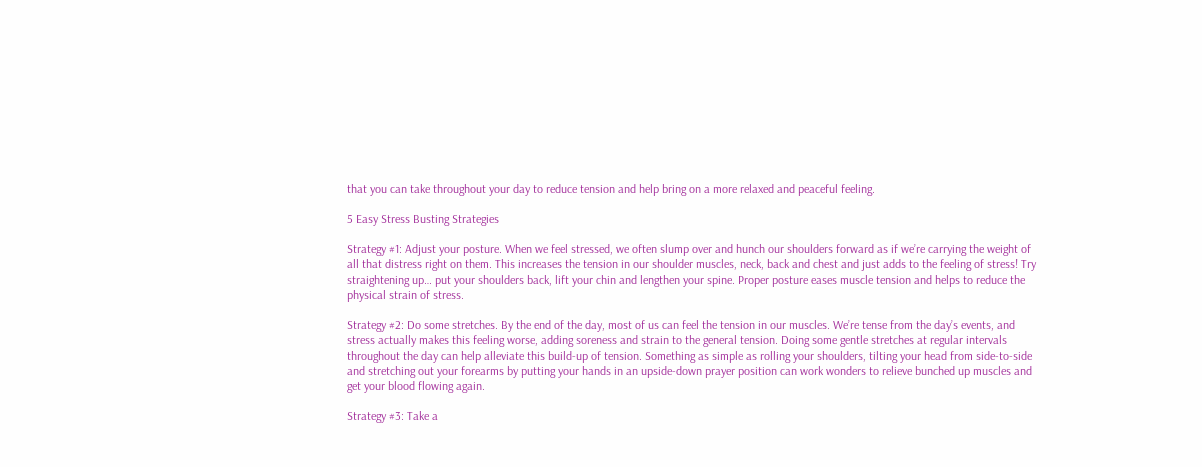that you can take throughout your day to reduce tension and help bring on a more relaxed and peaceful feeling.

5 Easy Stress Busting Strategies

Strategy #1: Adjust your posture. When we feel stressed, we often slump over and hunch our shoulders forward as if we’re carrying the weight of all that distress right on them. This increases the tension in our shoulder muscles, neck, back and chest and just adds to the feeling of stress! Try straightening up… put your shoulders back, lift your chin and lengthen your spine. Proper posture eases muscle tension and helps to reduce the physical strain of stress.

Strategy #2: Do some stretches. By the end of the day, most of us can feel the tension in our muscles. We’re tense from the day’s events, and stress actually makes this feeling worse, adding soreness and strain to the general tension. Doing some gentle stretches at regular intervals throughout the day can help alleviate this build-up of tension. Something as simple as rolling your shoulders, tilting your head from side-to-side and stretching out your forearms by putting your hands in an upside-down prayer position can work wonders to relieve bunched up muscles and get your blood flowing again.

Strategy #3: Take a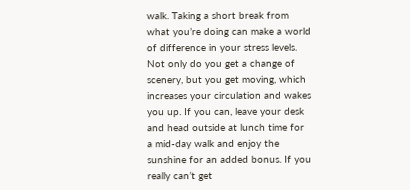walk. Taking a short break from what you’re doing can make a world of difference in your stress levels. Not only do you get a change of scenery, but you get moving, which increases your circulation and wakes you up. If you can, leave your desk and head outside at lunch time for a mid-day walk and enjoy the sunshine for an added bonus. If you really can’t get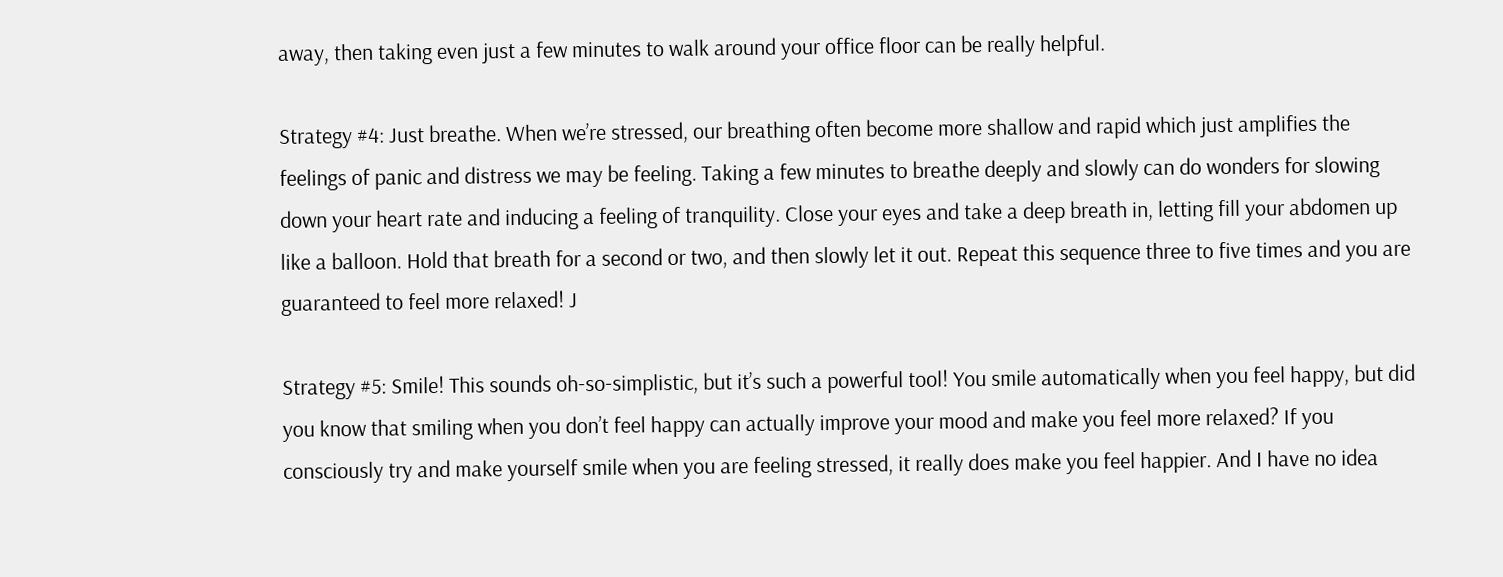away, then taking even just a few minutes to walk around your office floor can be really helpful.

Strategy #4: Just breathe. When we’re stressed, our breathing often become more shallow and rapid which just amplifies the feelings of panic and distress we may be feeling. Taking a few minutes to breathe deeply and slowly can do wonders for slowing down your heart rate and inducing a feeling of tranquility. Close your eyes and take a deep breath in, letting fill your abdomen up like a balloon. Hold that breath for a second or two, and then slowly let it out. Repeat this sequence three to five times and you are guaranteed to feel more relaxed! J

Strategy #5: Smile! This sounds oh-so-simplistic, but it’s such a powerful tool! You smile automatically when you feel happy, but did you know that smiling when you don’t feel happy can actually improve your mood and make you feel more relaxed? If you consciously try and make yourself smile when you are feeling stressed, it really does make you feel happier. And I have no idea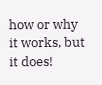how or why it works, but it does!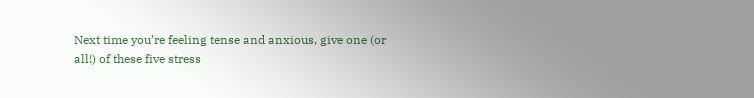Next time you’re feeling tense and anxious, give one (or all!) of these five stress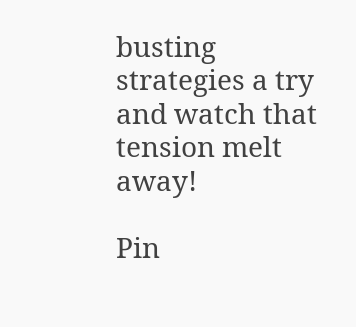busting strategies a try and watch that tension melt away!

Pin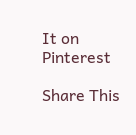It on Pinterest

Share This